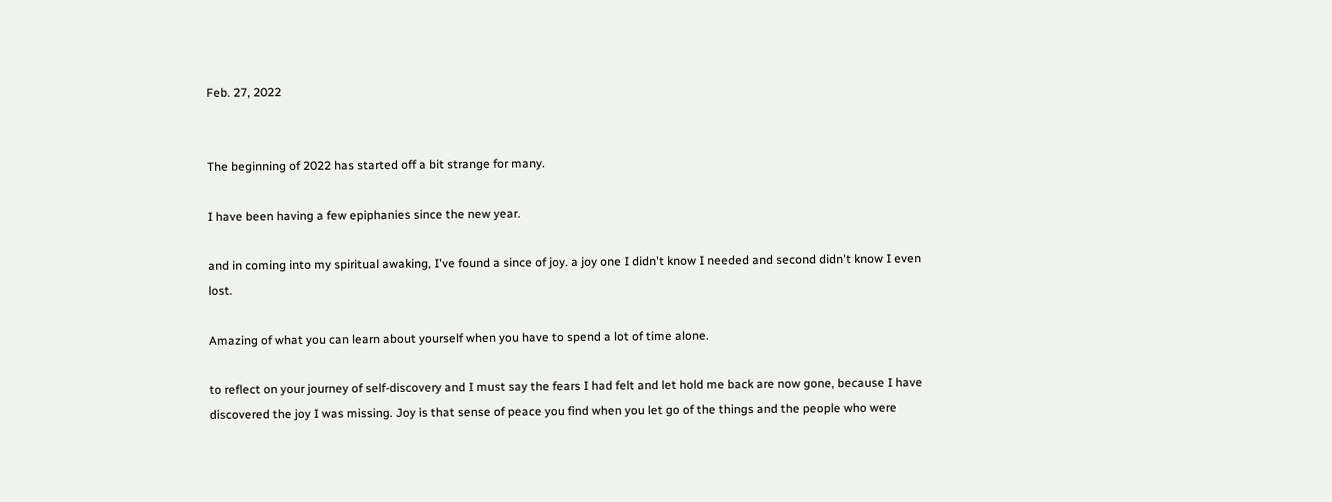Feb. 27, 2022


The beginning of 2022 has started off a bit strange for many.

I have been having a few epiphanies since the new year.

and in coming into my spiritual awaking, I've found a since of joy. a joy one I didn't know I needed and second didn't know I even lost.

Amazing of what you can learn about yourself when you have to spend a lot of time alone.

to reflect on your journey of self-discovery and I must say the fears I had felt and let hold me back are now gone, because I have discovered the joy I was missing. Joy is that sense of peace you find when you let go of the things and the people who were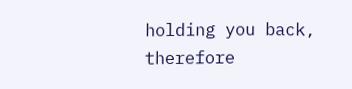holding you back, therefore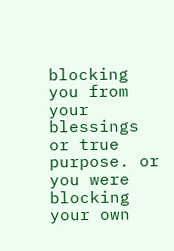blocking you from your blessings or true purpose. or you were blocking your own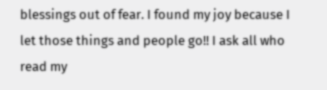blessings out of fear. I found my joy because I let those things and people go!! I ask all who read my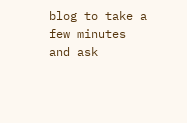blog to take a few minutes and ask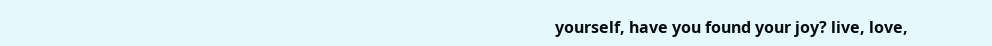yourself, have you found your joy? live, love,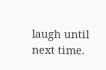laugh until next time.